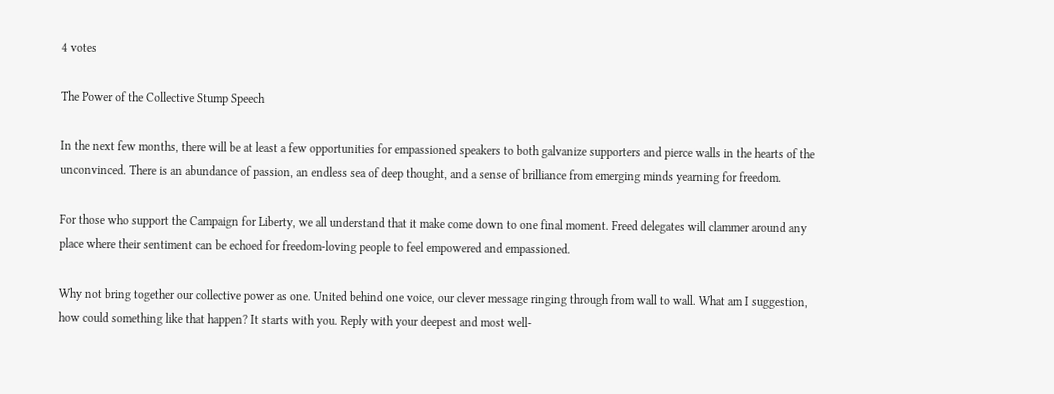4 votes

The Power of the Collective Stump Speech

In the next few months, there will be at least a few opportunities for empassioned speakers to both galvanize supporters and pierce walls in the hearts of the unconvinced. There is an abundance of passion, an endless sea of deep thought, and a sense of brilliance from emerging minds yearning for freedom.

For those who support the Campaign for Liberty, we all understand that it make come down to one final moment. Freed delegates will clammer around any place where their sentiment can be echoed for freedom-loving people to feel empowered and empassioned.

Why not bring together our collective power as one. United behind one voice, our clever message ringing through from wall to wall. What am I suggestion, how could something like that happen? It starts with you. Reply with your deepest and most well-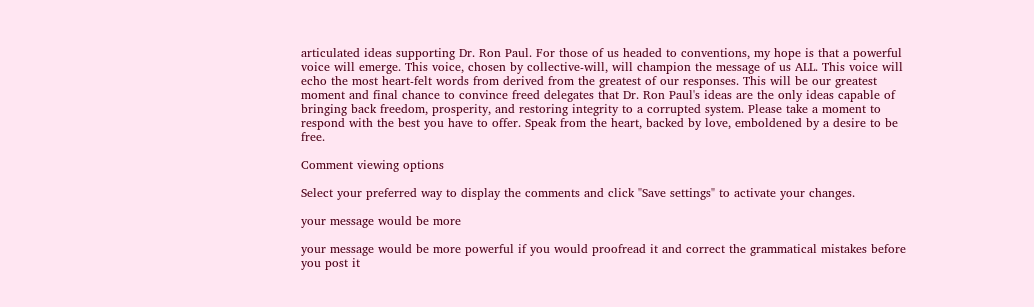articulated ideas supporting Dr. Ron Paul. For those of us headed to conventions, my hope is that a powerful voice will emerge. This voice, chosen by collective-will, will champion the message of us ALL. This voice will echo the most heart-felt words from derived from the greatest of our responses. This will be our greatest moment and final chance to convince freed delegates that Dr. Ron Paul's ideas are the only ideas capable of bringing back freedom, prosperity, and restoring integrity to a corrupted system. Please take a moment to respond with the best you have to offer. Speak from the heart, backed by love, emboldened by a desire to be free.

Comment viewing options

Select your preferred way to display the comments and click "Save settings" to activate your changes.

your message would be more

your message would be more powerful if you would proofread it and correct the grammatical mistakes before you post it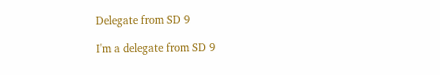Delegate from SD 9

I'm a delegate from SD 9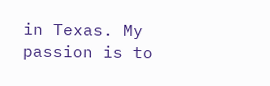in Texas. My passion is to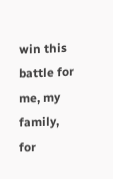win this battle for me, my family, for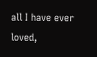all I have ever loved,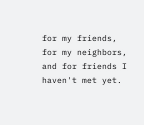for my friends, for my neighbors, and for friends I haven't met yet.